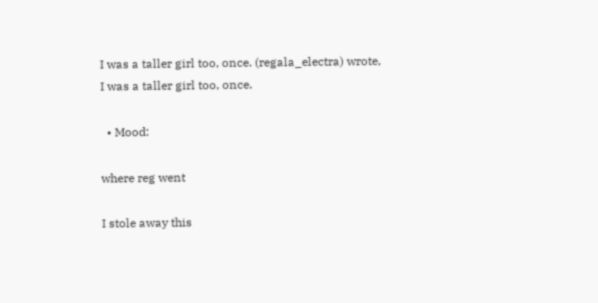I was a taller girl too, once. (regala_electra) wrote,
I was a taller girl too, once.

  • Mood:

where reg went

I stole away this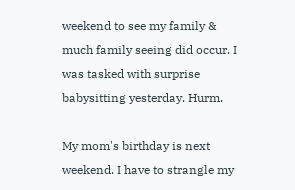weekend to see my family & much family seeing did occur. I was tasked with surprise babysitting yesterday. Hurm.

My mom's birthday is next weekend. I have to strangle my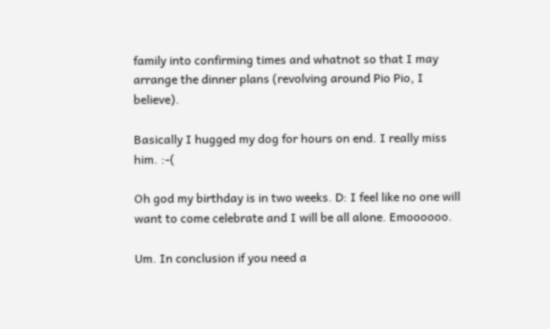family into confirming times and whatnot so that I may arrange the dinner plans (revolving around Pio Pio, I believe).

Basically I hugged my dog for hours on end. I really miss him. :-(

Oh god my birthday is in two weeks. D: I feel like no one will want to come celebrate and I will be all alone. Emoooooo.

Um. In conclusion if you need a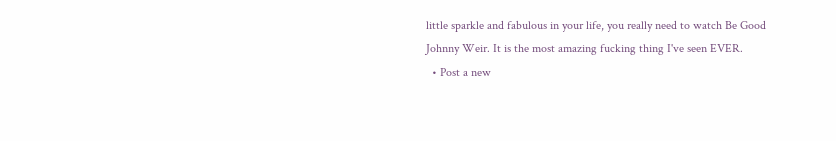little sparkle and fabulous in your life, you really need to watch Be Good Johnny Weir. It is the most amazing fucking thing I've seen EVER.
  • Post a new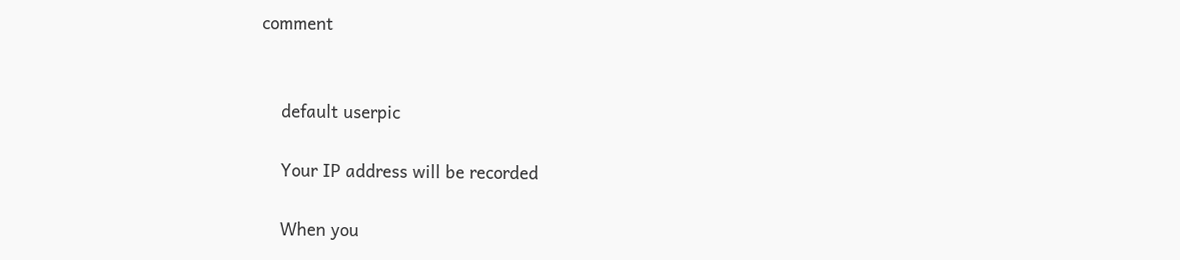comment


    default userpic

    Your IP address will be recorded

    When you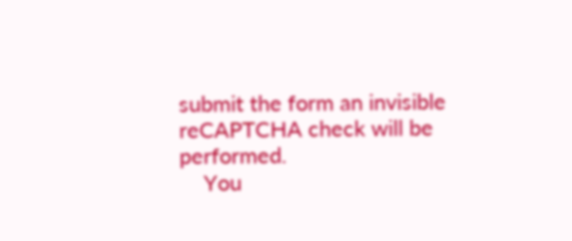submit the form an invisible reCAPTCHA check will be performed.
    You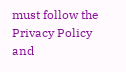must follow the Privacy Policy and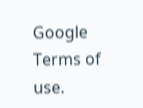Google Terms of use.